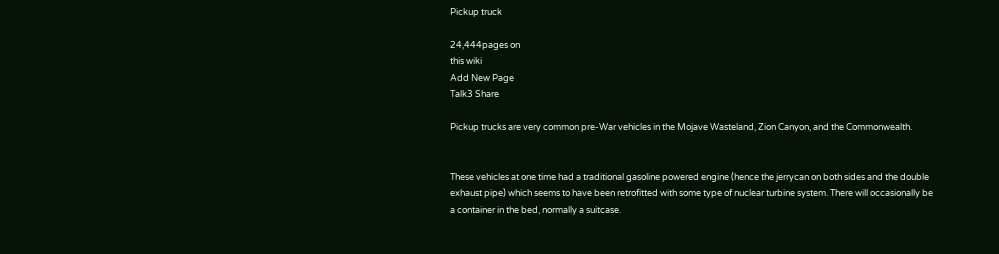Pickup truck

24,444pages on
this wiki
Add New Page
Talk3 Share

Pickup trucks are very common pre-War vehicles in the Mojave Wasteland, Zion Canyon, and the Commonwealth.


These vehicles at one time had a traditional gasoline powered engine (hence the jerrycan on both sides and the double exhaust pipe) which seems to have been retrofitted with some type of nuclear turbine system. There will occasionally be a container in the bed, normally a suitcase.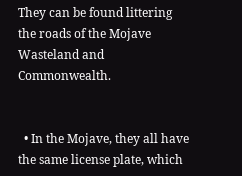They can be found littering the roads of the Mojave Wasteland and Commonwealth.


  • In the Mojave, they all have the same license plate, which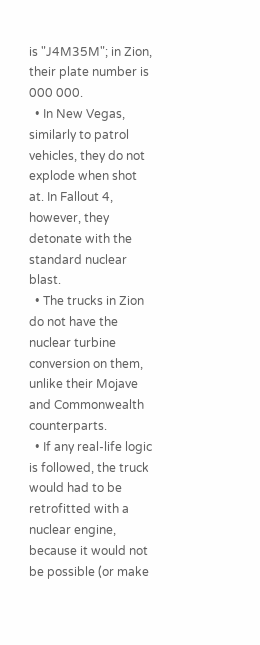is "J4M35M"; in Zion, their plate number is 000 000.
  • In New Vegas, similarly to patrol vehicles, they do not explode when shot at. In Fallout 4, however, they detonate with the standard nuclear blast.
  • The trucks in Zion do not have the nuclear turbine conversion on them, unlike their Mojave and Commonwealth counterparts.
  • If any real-life logic is followed, the truck would had to be retrofitted with a nuclear engine, because it would not be possible (or make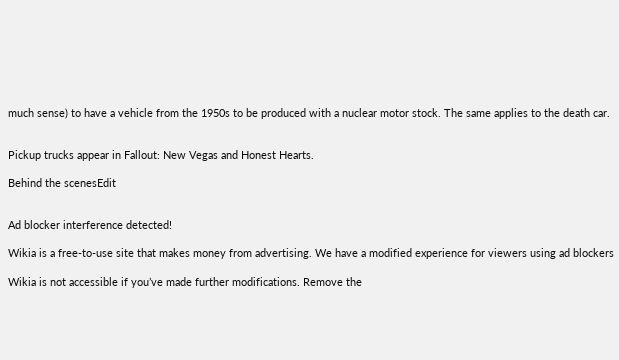much sense) to have a vehicle from the 1950s to be produced with a nuclear motor stock. The same applies to the death car.


Pickup trucks appear in Fallout: New Vegas and Honest Hearts.

Behind the scenesEdit


Ad blocker interference detected!

Wikia is a free-to-use site that makes money from advertising. We have a modified experience for viewers using ad blockers

Wikia is not accessible if you’ve made further modifications. Remove the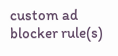custom ad blocker rule(s)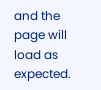and the page will load as expected.